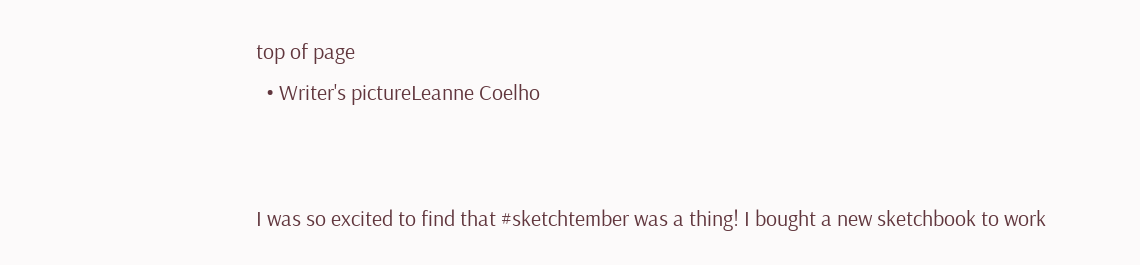top of page
  • Writer's pictureLeanne Coelho


I was so excited to find that #sketchtember was a thing! I bought a new sketchbook to work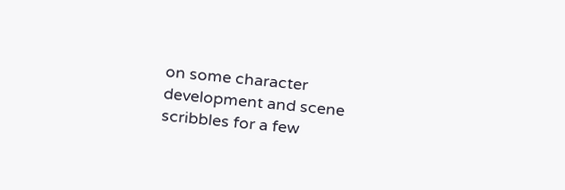on some character development and scene scribbles for a few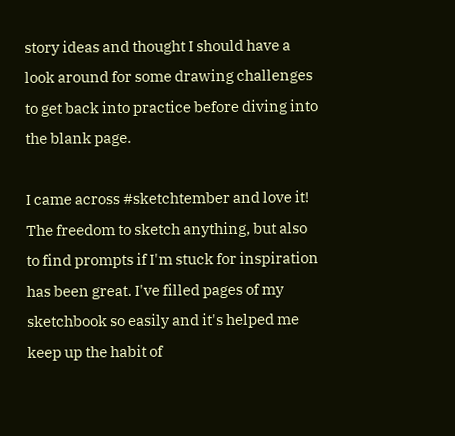story ideas and thought I should have a look around for some drawing challenges to get back into practice before diving into the blank page.

I came across #sketchtember and love it! The freedom to sketch anything, but also to find prompts if I'm stuck for inspiration has been great. I've filled pages of my sketchbook so easily and it's helped me keep up the habit of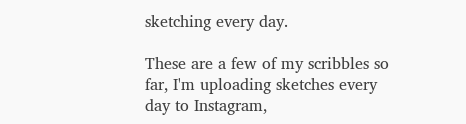sketching every day.

These are a few of my scribbles so far, I'm uploading sketches every day to Instagram,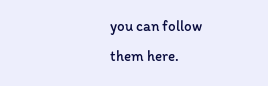you can follow them here.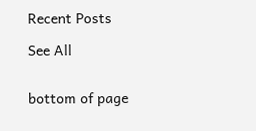Recent Posts

See All


bottom of page